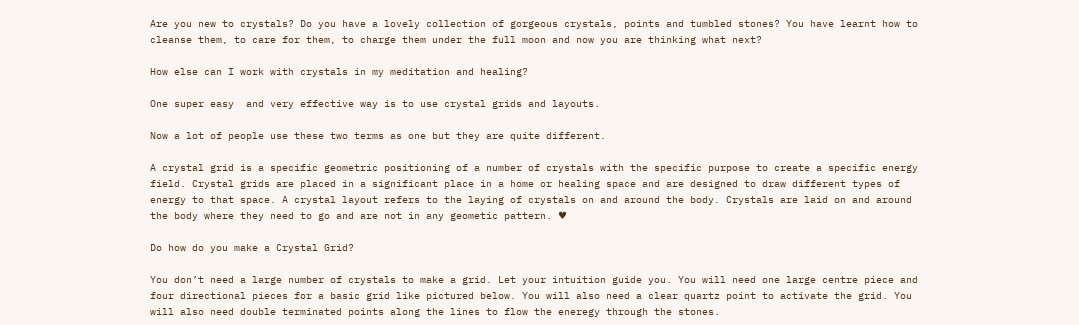Are you new to crystals? Do you have a lovely collection of gorgeous crystals, points and tumbled stones? You have learnt how to cleanse them, to care for them, to charge them under the full moon and now you are thinking what next?

How else can I work with crystals in my meditation and healing?

One super easy  and very effective way is to use crystal grids and layouts.

Now a lot of people use these two terms as one but they are quite different.

A crystal grid is a specific geometric positioning of a number of crystals with the specific purpose to create a specific energy field. Crystal grids are placed in a significant place in a home or healing space and are designed to draw different types of energy to that space. A crystal layout refers to the laying of crystals on and around the body. Crystals are laid on and around the body where they need to go and are not in any geometic pattern. ♥

Do how do you make a Crystal Grid?

You don’t need a large number of crystals to make a grid. Let your intuition guide you. You will need one large centre piece and four directional pieces for a basic grid like pictured below. You will also need a clear quartz point to activate the grid. You will also need double terminated points along the lines to flow the eneregy through the stones.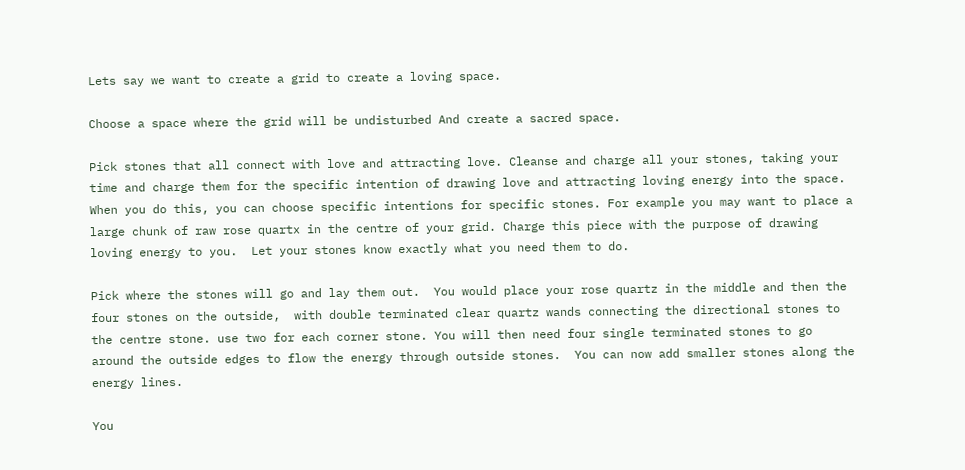Lets say we want to create a grid to create a loving space.

Choose a space where the grid will be undisturbed And create a sacred space.

Pick stones that all connect with love and attracting love. Cleanse and charge all your stones, taking your time and charge them for the specific intention of drawing love and attracting loving energy into the space. When you do this, you can choose specific intentions for specific stones. For example you may want to place a large chunk of raw rose quartx in the centre of your grid. Charge this piece with the purpose of drawing loving energy to you.  Let your stones know exactly what you need them to do.

Pick where the stones will go and lay them out.  You would place your rose quartz in the middle and then the four stones on the outside,  with double terminated clear quartz wands connecting the directional stones to the centre stone. use two for each corner stone. You will then need four single terminated stones to go around the outside edges to flow the energy through outside stones.  You can now add smaller stones along the energy lines.

You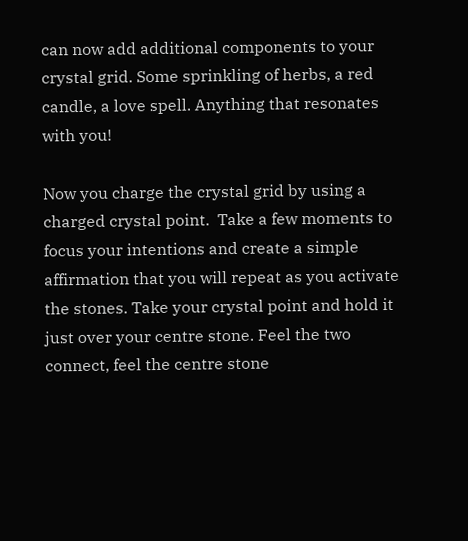can now add additional components to your crystal grid. Some sprinkling of herbs, a red candle, a love spell. Anything that resonates with you!

Now you charge the crystal grid by using a charged crystal point.  Take a few moments to focus your intentions and create a simple affirmation that you will repeat as you activate the stones. Take your crystal point and hold it just over your centre stone. Feel the two connect, feel the centre stone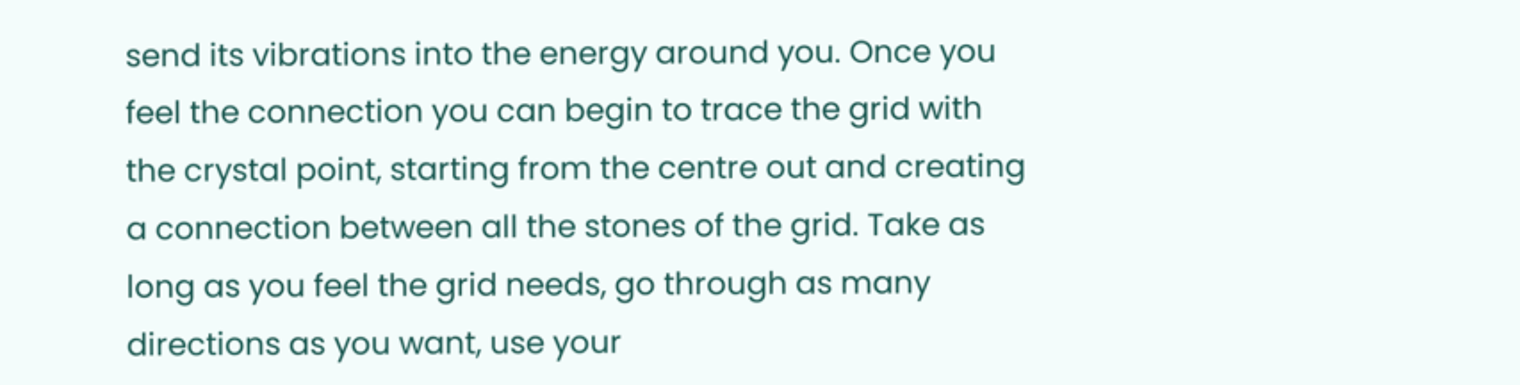send its vibrations into the energy around you. Once you feel the connection you can begin to trace the grid with the crystal point, starting from the centre out and creating a connection between all the stones of the grid. Take as long as you feel the grid needs, go through as many directions as you want, use your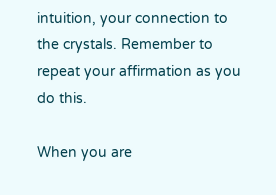intuition, your connection to the crystals. Remember to repeat your affirmation as you do this.

When you are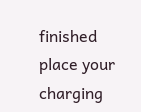finished place your charging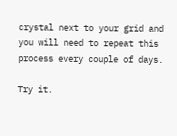crystal next to your grid and you will need to repeat this process every couple of days.

Try it.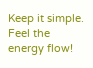Keep it simple. Feel the energy flow!